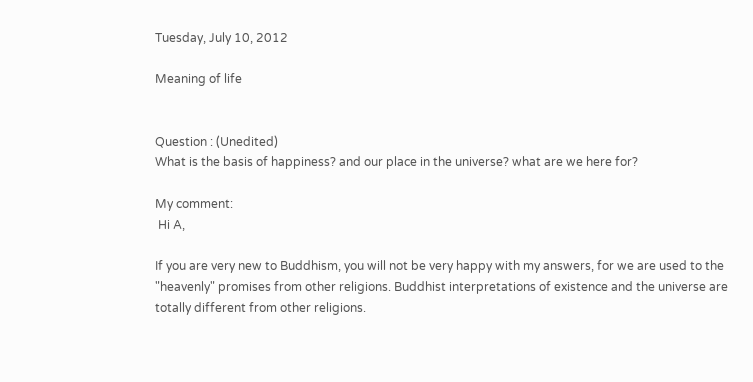Tuesday, July 10, 2012

Meaning of life


Question : (Unedited)
What is the basis of happiness? and our place in the universe? what are we here for?

My comment:
 Hi A,

If you are very new to Buddhism, you will not be very happy with my answers, for we are used to the "heavenly" promises from other religions. Buddhist interpretations of existence and the universe are totally different from other religions.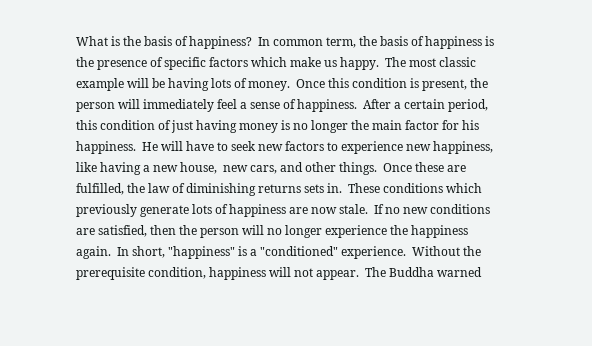What is the basis of happiness?  In common term, the basis of happiness is the presence of specific factors which make us happy.  The most classic example will be having lots of money.  Once this condition is present, the person will immediately feel a sense of happiness.  After a certain period, this condition of just having money is no longer the main factor for his happiness.  He will have to seek new factors to experience new happiness, like having a new house,  new cars, and other things.  Once these are fulfilled, the law of diminishing returns sets in.  These conditions which previously generate lots of happiness are now stale.  If no new conditions are satisfied, then the person will no longer experience the happiness again.  In short, "happiness" is a "conditioned" experience.  Without the prerequisite condition, happiness will not appear.  The Buddha warned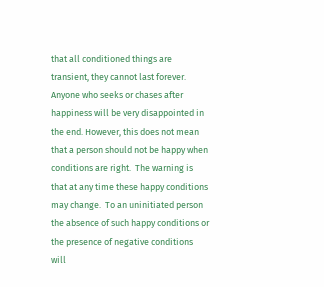that all conditioned things are transient, they cannot last forever.  Anyone who seeks or chases after happiness will be very disappointed in the end. However, this does not mean that a person should not be happy when conditions are right.  The warning is that at any time these happy conditions may change.  To an uninitiated person the absence of such happy conditions or the presence of negative conditions will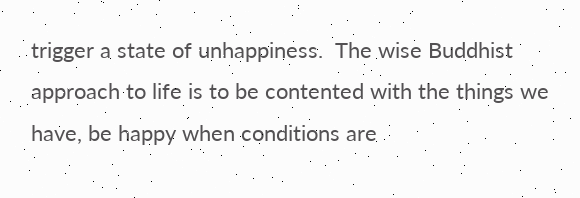trigger a state of unhappiness.  The wise Buddhist approach to life is to be contented with the things we have, be happy when conditions are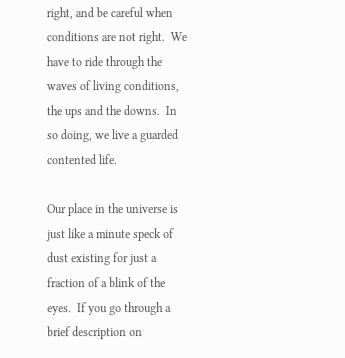right, and be careful when conditions are not right.  We have to ride through the waves of living conditions, the ups and the downs.  In so doing, we live a guarded contented life.

Our place in the universe is just like a minute speck of dust existing for just a fraction of a blink of the eyes.  If you go through a brief description on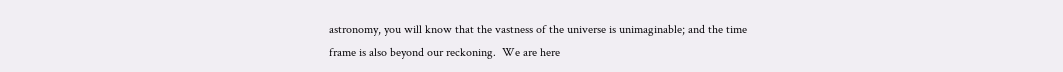astronomy, you will know that the vastness of the universe is unimaginable; and the time frame is also beyond our reckoning.  We are here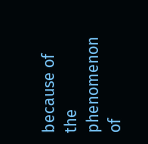because of the phenomenon of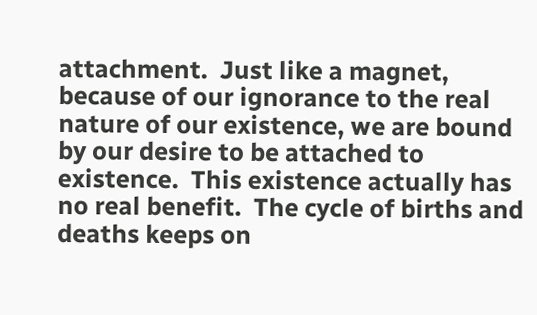attachment.  Just like a magnet, because of our ignorance to the real nature of our existence, we are bound by our desire to be attached to existence.  This existence actually has no real benefit.  The cycle of births and deaths keeps on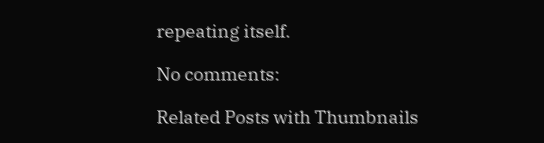repeating itself.

No comments:

Related Posts with Thumbnails